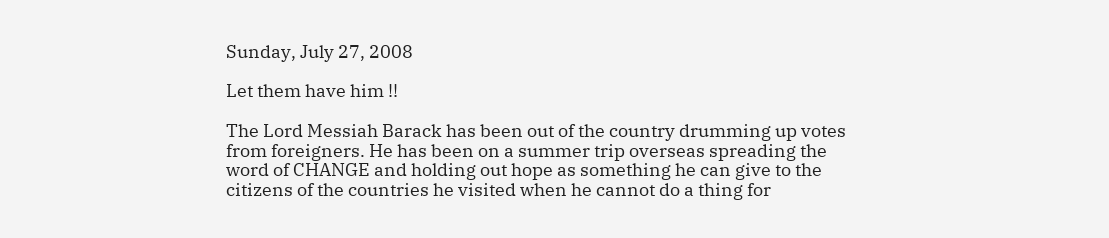Sunday, July 27, 2008

Let them have him !!

The Lord Messiah Barack has been out of the country drumming up votes from foreigners. He has been on a summer trip overseas spreading the word of CHANGE and holding out hope as something he can give to the citizens of the countries he visited when he cannot do a thing for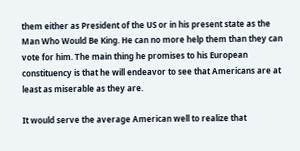them either as President of the US or in his present state as the Man Who Would Be King. He can no more help them than they can vote for him. The main thing he promises to his European constituency is that he will endeavor to see that Americans are at least as miserable as they are.

It would serve the average American well to realize that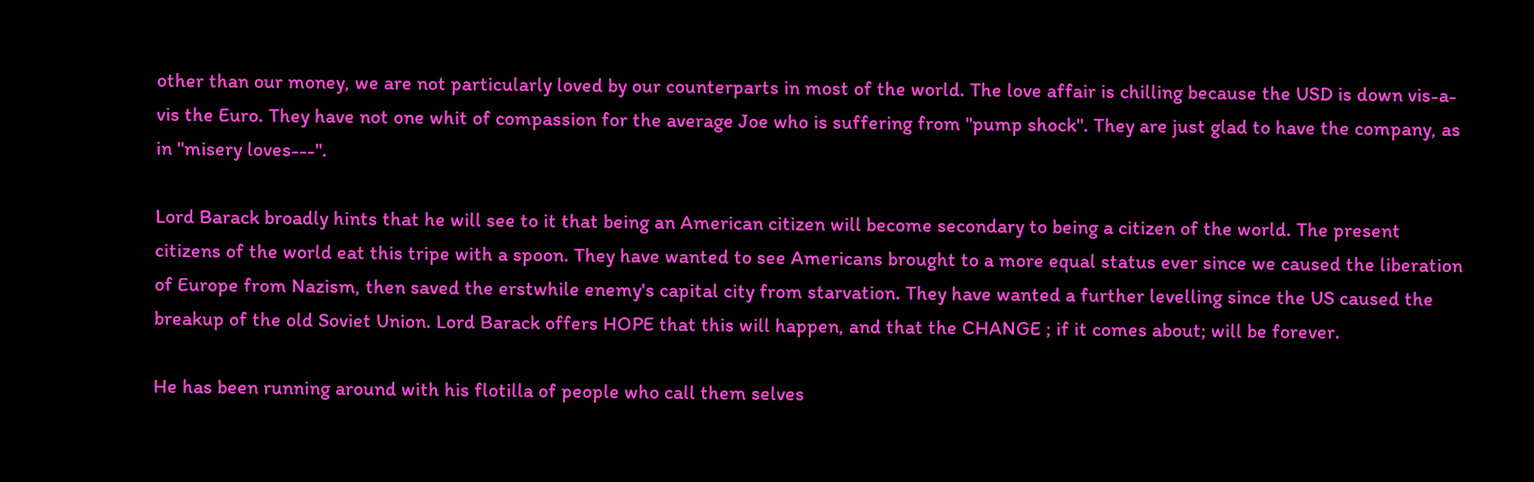other than our money, we are not particularly loved by our counterparts in most of the world. The love affair is chilling because the USD is down vis-a-vis the Euro. They have not one whit of compassion for the average Joe who is suffering from "pump shock". They are just glad to have the company, as in "misery loves---".

Lord Barack broadly hints that he will see to it that being an American citizen will become secondary to being a citizen of the world. The present citizens of the world eat this tripe with a spoon. They have wanted to see Americans brought to a more equal status ever since we caused the liberation of Europe from Nazism, then saved the erstwhile enemy's capital city from starvation. They have wanted a further levelling since the US caused the breakup of the old Soviet Union. Lord Barack offers HOPE that this will happen, and that the CHANGE ; if it comes about; will be forever.

He has been running around with his flotilla of people who call them selves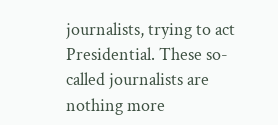journalists, trying to act Presidential. These so-called journalists are nothing more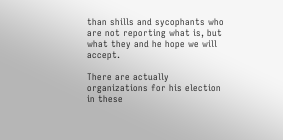than shills and sycophants who are not reporting what is, but what they and he hope we will accept.

There are actually organizations for his election in these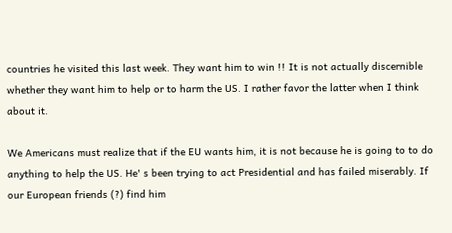countries he visited this last week. They want him to win !! It is not actually discernible whether they want him to help or to harm the US. I rather favor the latter when I think about it.

We Americans must realize that if the EU wants him, it is not because he is going to to do anything to help the US. He' s been trying to act Presidential and has failed miserably. If our European friends (?) find him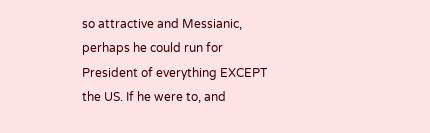so attractive and Messianic, perhaps he could run for President of everything EXCEPT the US. If he were to, and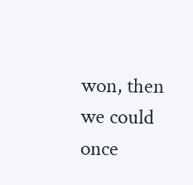won, then we could once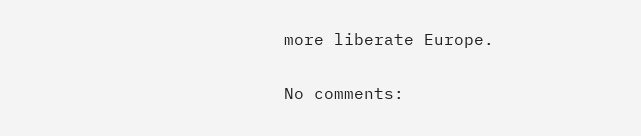more liberate Europe.

No comments: